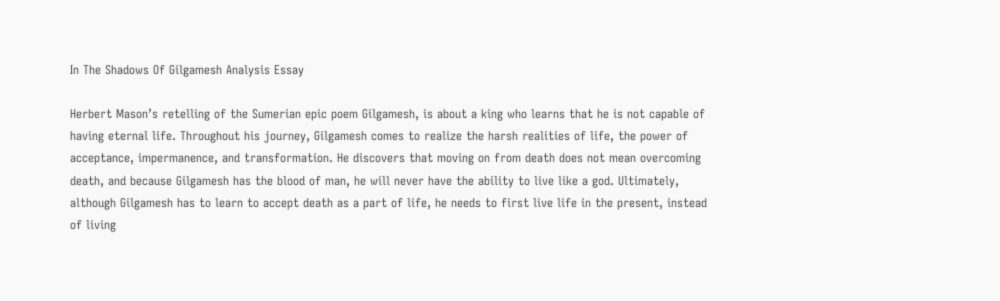In The Shadows Of Gilgamesh Analysis Essay

Herbert Mason’s retelling of the Sumerian epic poem Gilgamesh, is about a king who learns that he is not capable of having eternal life. Throughout his journey, Gilgamesh comes to realize the harsh realities of life, the power of acceptance, impermanence, and transformation. He discovers that moving on from death does not mean overcoming death, and because Gilgamesh has the blood of man, he will never have the ability to live like a god. Ultimately, although Gilgamesh has to learn to accept death as a part of life, he needs to first live life in the present, instead of living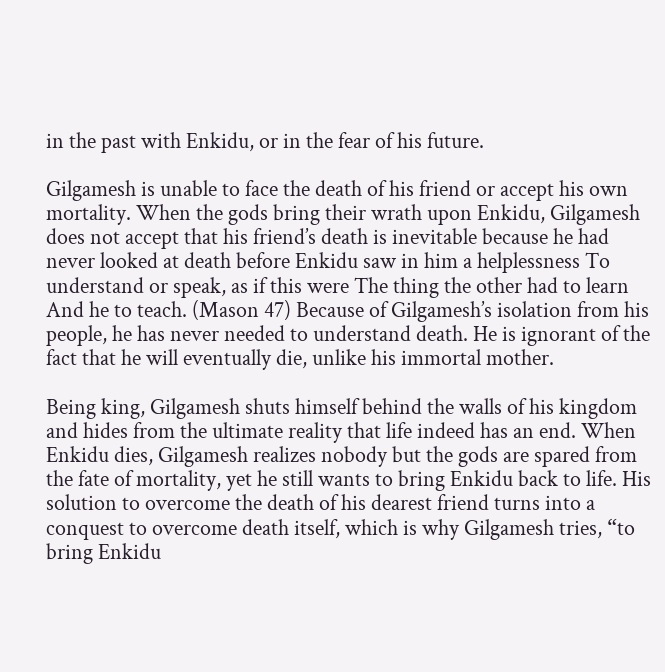in the past with Enkidu, or in the fear of his future.

Gilgamesh is unable to face the death of his friend or accept his own mortality. When the gods bring their wrath upon Enkidu, Gilgamesh does not accept that his friend’s death is inevitable because he had never looked at death before Enkidu saw in him a helplessness To understand or speak, as if this were The thing the other had to learn And he to teach. (Mason 47) Because of Gilgamesh’s isolation from his people, he has never needed to understand death. He is ignorant of the fact that he will eventually die, unlike his immortal mother.

Being king, Gilgamesh shuts himself behind the walls of his kingdom and hides from the ultimate reality that life indeed has an end. When Enkidu dies, Gilgamesh realizes nobody but the gods are spared from the fate of mortality, yet he still wants to bring Enkidu back to life. His solution to overcome the death of his dearest friend turns into a conquest to overcome death itself, which is why Gilgamesh tries, “to bring Enkidu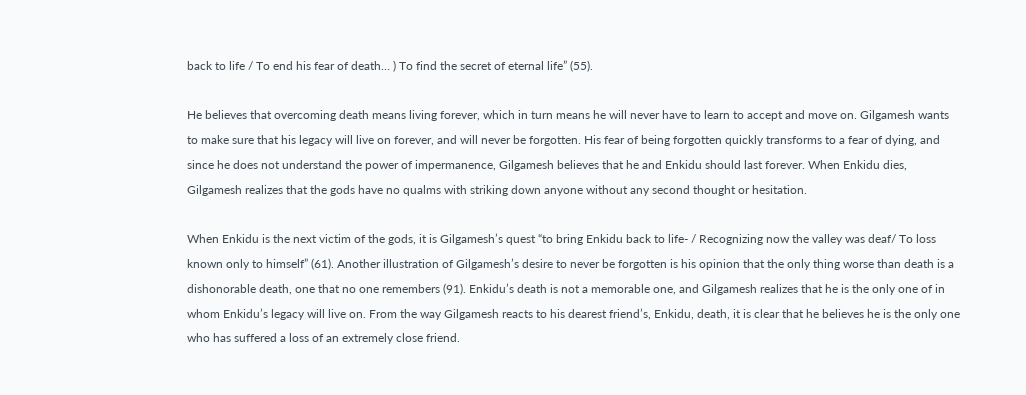back to life / To end his fear of death… ) To find the secret of eternal life” (55).

He believes that overcoming death means living forever, which in turn means he will never have to learn to accept and move on. Gilgamesh wants to make sure that his legacy will live on forever, and will never be forgotten. His fear of being forgotten quickly transforms to a fear of dying, and since he does not understand the power of impermanence, Gilgamesh believes that he and Enkidu should last forever. When Enkidu dies, Gilgamesh realizes that the gods have no qualms with striking down anyone without any second thought or hesitation.

When Enkidu is the next victim of the gods, it is Gilgamesh’s quest “to bring Enkidu back to life- / Recognizing now the valley was deaf/ To loss known only to himself” (61). Another illustration of Gilgamesh’s desire to never be forgotten is his opinion that the only thing worse than death is a dishonorable death, one that no one remembers (91). Enkidu’s death is not a memorable one, and Gilgamesh realizes that he is the only one of in whom Enkidu’s legacy will live on. From the way Gilgamesh reacts to his dearest friend’s, Enkidu, death, it is clear that he believes he is the only one who has suffered a loss of an extremely close friend.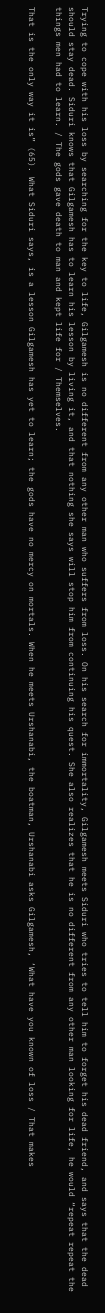Trying to cope with his loss by searching for the key to life, Gilgamesh is no different from any other man who suffers from loss. On his search for immortality, Gilgamesh meets Siduri who tries to tell him to forget his dead friend, and says that the dead should stay dead. Siduri knows that Gilgamesh has to learn his lesson by living it, and that nothing she says will stop him from continuing his quest. She also realizes that he is no different from any other man looking for life, he would “repeat repeat the things men had to learn. / The gods gave death to man and kept life for / Themselves.

That is the only way it is” (65). What Siduri says, is a lesson Gilgamesh has yet to learn; the gods have no mercy on mortals. When he meets Urshanabi, the boatman, Urshanabi asks Gilgamesh, ‘What have you known of loss / That makes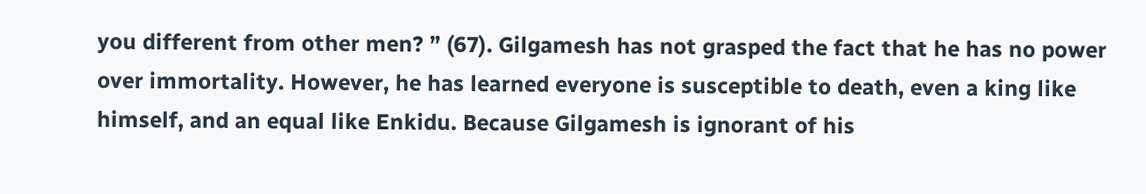you different from other men? ” (67). Gilgamesh has not grasped the fact that he has no power over immortality. However, he has learned everyone is susceptible to death, even a king like himself, and an equal like Enkidu. Because Gilgamesh is ignorant of his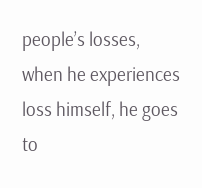people’s losses, when he experiences loss himself, he goes to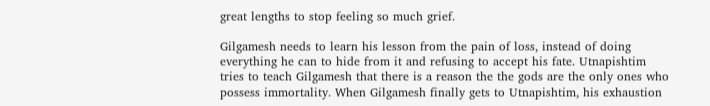great lengths to stop feeling so much grief.

Gilgamesh needs to learn his lesson from the pain of loss, instead of doing everything he can to hide from it and refusing to accept his fate. Utnapishtim tries to teach Gilgamesh that there is a reason the the gods are the only ones who possess immortality. When Gilgamesh finally gets to Utnapishtim, his exhaustion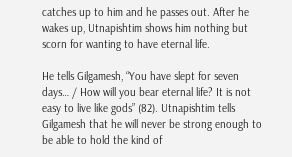catches up to him and he passes out. After he wakes up, Utnapishtim shows him nothing but scorn for wanting to have eternal life.

He tells Gilgamesh, “You have slept for seven days… / How will you bear eternal life? It is not easy to live like gods” (82). Utnapishtim tells Gilgamesh that he will never be strong enough to be able to hold the kind of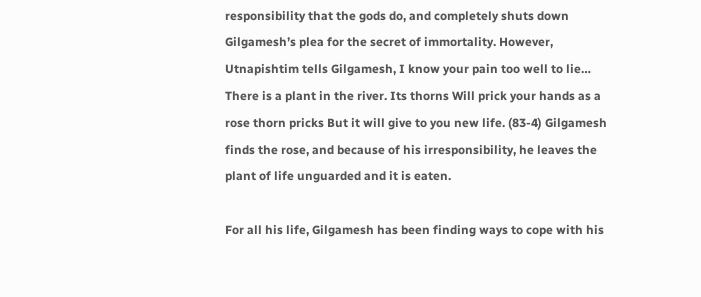responsibility that the gods do, and completely shuts down Gilgamesh’s plea for the secret of immortality. However, Utnapishtim tells Gilgamesh, I know your pain too well to lie… There is a plant in the river. Its thorns Will prick your hands as a rose thorn pricks But it will give to you new life. (83-4) Gilgamesh finds the rose, and because of his irresponsibility, he leaves the plant of life unguarded and it is eaten.

For all his life, Gilgamesh has been finding ways to cope with his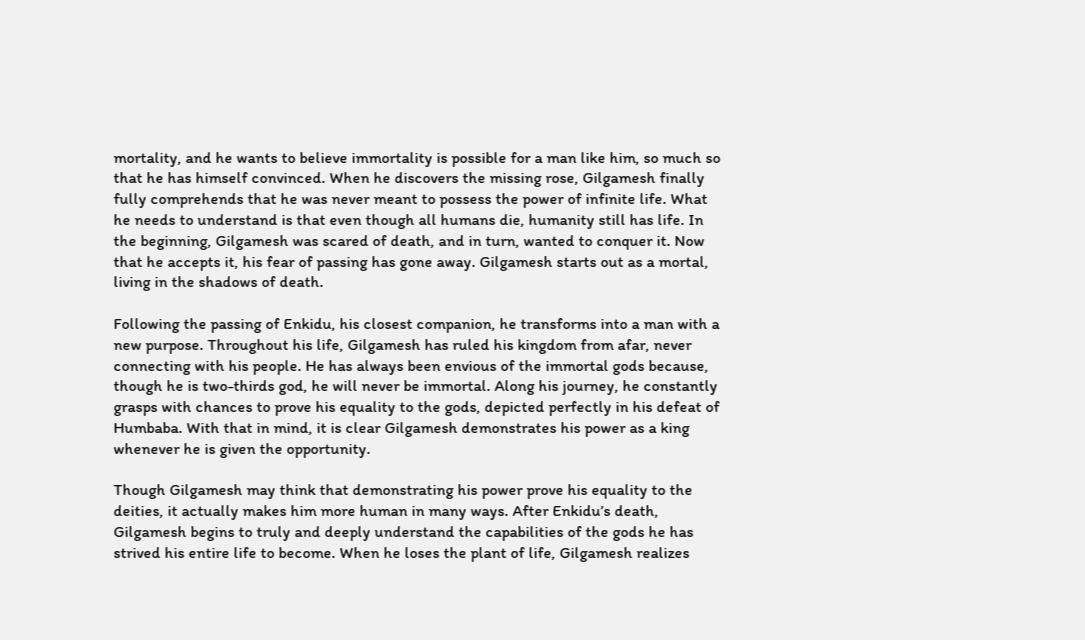mortality, and he wants to believe immortality is possible for a man like him, so much so that he has himself convinced. When he discovers the missing rose, Gilgamesh finally fully comprehends that he was never meant to possess the power of infinite life. What he needs to understand is that even though all humans die, humanity still has life. In the beginning, Gilgamesh was scared of death, and in turn, wanted to conquer it. Now that he accepts it, his fear of passing has gone away. Gilgamesh starts out as a mortal, living in the shadows of death.

Following the passing of Enkidu, his closest companion, he transforms into a man with a new purpose. Throughout his life, Gilgamesh has ruled his kingdom from afar, never connecting with his people. He has always been envious of the immortal gods because, though he is two-thirds god, he will never be immortal. Along his journey, he constantly grasps with chances to prove his equality to the gods, depicted perfectly in his defeat of Humbaba. With that in mind, it is clear Gilgamesh demonstrates his power as a king whenever he is given the opportunity.

Though Gilgamesh may think that demonstrating his power prove his equality to the deities, it actually makes him more human in many ways. After Enkidu’s death, Gilgamesh begins to truly and deeply understand the capabilities of the gods he has strived his entire life to become. When he loses the plant of life, Gilgamesh realizes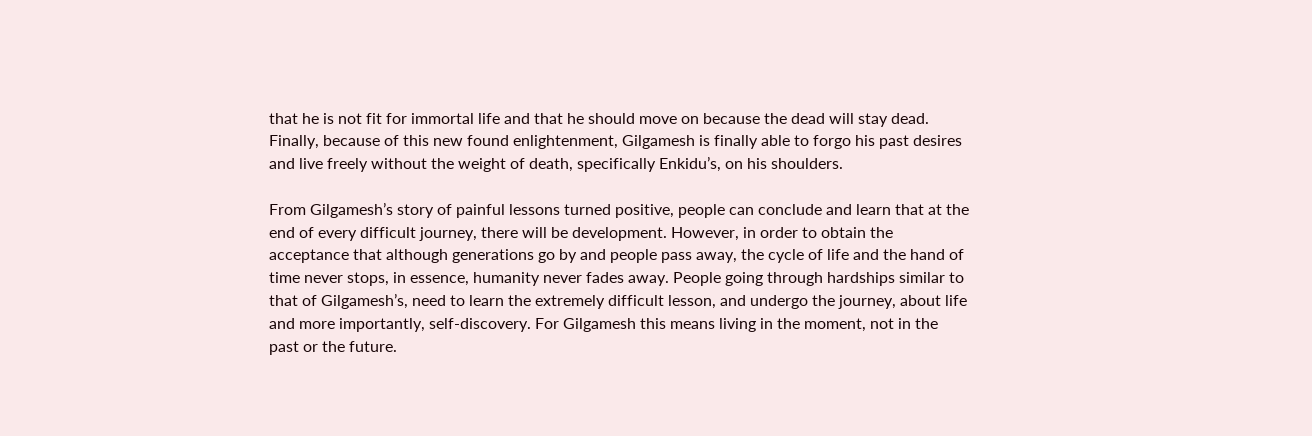that he is not fit for immortal life and that he should move on because the dead will stay dead. Finally, because of this new found enlightenment, Gilgamesh is finally able to forgo his past desires and live freely without the weight of death, specifically Enkidu’s, on his shoulders.

From Gilgamesh’s story of painful lessons turned positive, people can conclude and learn that at the end of every difficult journey, there will be development. However, in order to obtain the acceptance that although generations go by and people pass away, the cycle of life and the hand of time never stops, in essence, humanity never fades away. People going through hardships similar to that of Gilgamesh’s, need to learn the extremely difficult lesson, and undergo the journey, about life and more importantly, self-discovery. For Gilgamesh this means living in the moment, not in the past or the future.